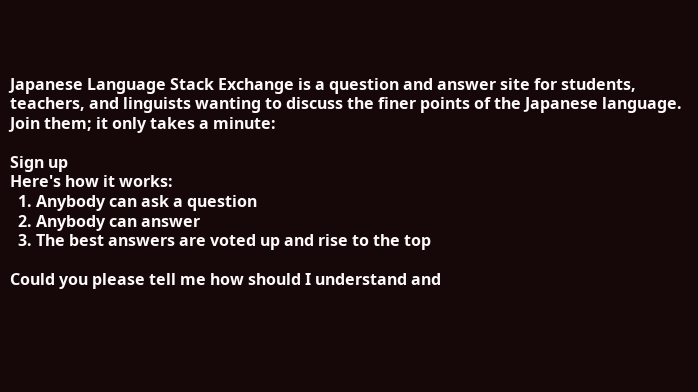Japanese Language Stack Exchange is a question and answer site for students, teachers, and linguists wanting to discuss the finer points of the Japanese language. Join them; it only takes a minute:

Sign up
Here's how it works:
  1. Anybody can ask a question
  2. Anybody can answer
  3. The best answers are voted up and rise to the top

Could you please tell me how should I understand and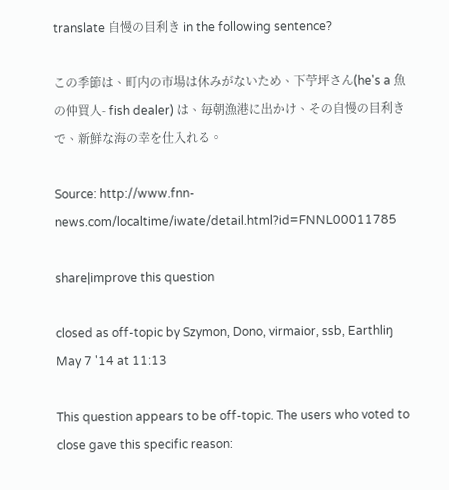translate 自慢の目利き in the following sentence?

この季節は、町内の市場は休みがないため、下苧坪さん(he's a 魚の仲買人- fish dealer) は、毎朝漁港に出かけ、その自慢の目利きで、新鮮な海の幸を仕入れる。

Source: http://www.fnn-news.com/localtime/iwate/detail.html?id=FNNL00011785

share|improve this question

closed as off-topic by Szymon, Dono, virmaior, ssb, Earthliŋ May 7 '14 at 11:13

This question appears to be off-topic. The users who voted to close gave this specific reason: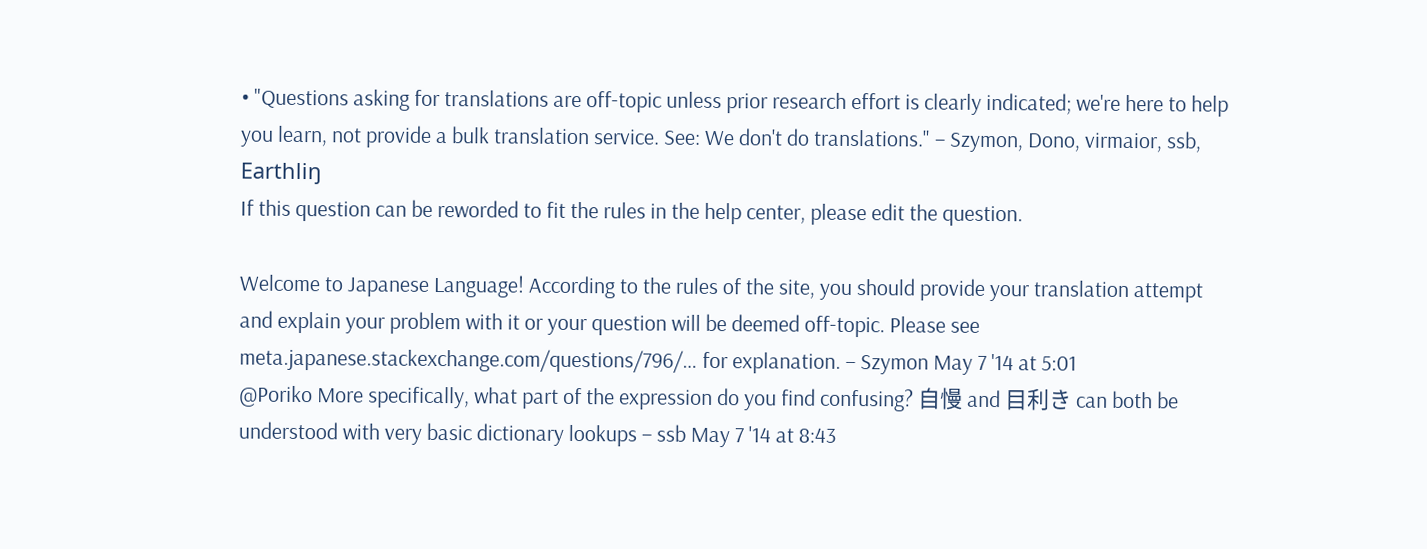• "Questions asking for translations are off-topic unless prior research effort is clearly indicated; we're here to help you learn, not provide a bulk translation service. See: We don't do translations." – Szymon, Dono, virmaior, ssb, Earthliŋ
If this question can be reworded to fit the rules in the help center, please edit the question.

Welcome to Japanese Language! According to the rules of the site, you should provide your translation attempt and explain your problem with it or your question will be deemed off-topic. Please see meta.japanese.stackexchange.com/questions/796/… for explanation. – Szymon May 7 '14 at 5:01
@Poriko More specifically, what part of the expression do you find confusing? 自慢 and 目利き can both be understood with very basic dictionary lookups – ssb May 7 '14 at 8:43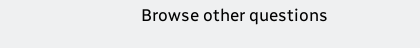Browse other questions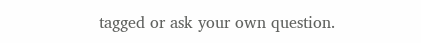tagged or ask your own question.